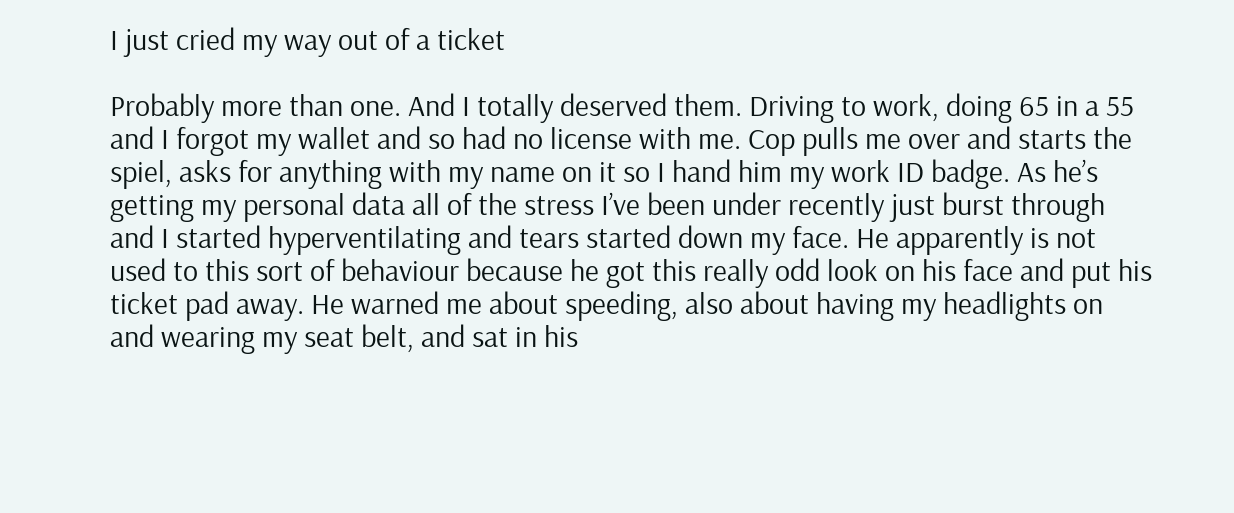I just cried my way out of a ticket

Probably more than one. And I totally deserved them. Driving to work, doing 65 in a 55 and I forgot my wallet and so had no license with me. Cop pulls me over and starts the spiel, asks for anything with my name on it so I hand him my work ID badge. As he’s getting my personal data all of the stress I’ve been under recently just burst through and I started hyperventilating and tears started down my face. He apparently is not used to this sort of behaviour because he got this really odd look on his face and put his ticket pad away. He warned me about speeding, also about having my headlights on and wearing my seat belt, and sat in his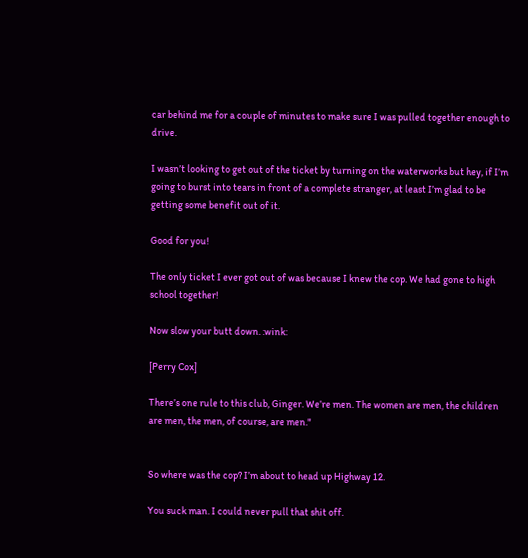car behind me for a couple of minutes to make sure I was pulled together enough to drive.

I wasn’t looking to get out of the ticket by turning on the waterworks but hey, if I’m going to burst into tears in front of a complete stranger, at least I’m glad to be getting some benefit out of it.

Good for you!

The only ticket I ever got out of was because I knew the cop. We had gone to high school together!

Now slow your butt down. :wink:

[Perry Cox]

There’s one rule to this club, Ginger. We’re men. The women are men, the children are men, the men, of course, are men."


So where was the cop? I’m about to head up Highway 12.

You suck man. I could never pull that shit off.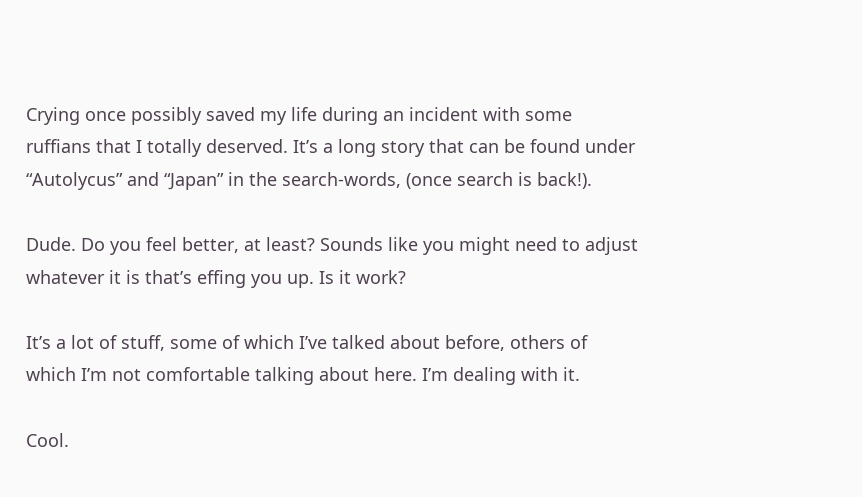Crying once possibly saved my life during an incident with some ruffians that I totally deserved. It’s a long story that can be found under “Autolycus” and “Japan” in the search-words, (once search is back!).

Dude. Do you feel better, at least? Sounds like you might need to adjust whatever it is that’s effing you up. Is it work?

It’s a lot of stuff, some of which I’ve talked about before, others of which I’m not comfortable talking about here. I’m dealing with it.

Cool.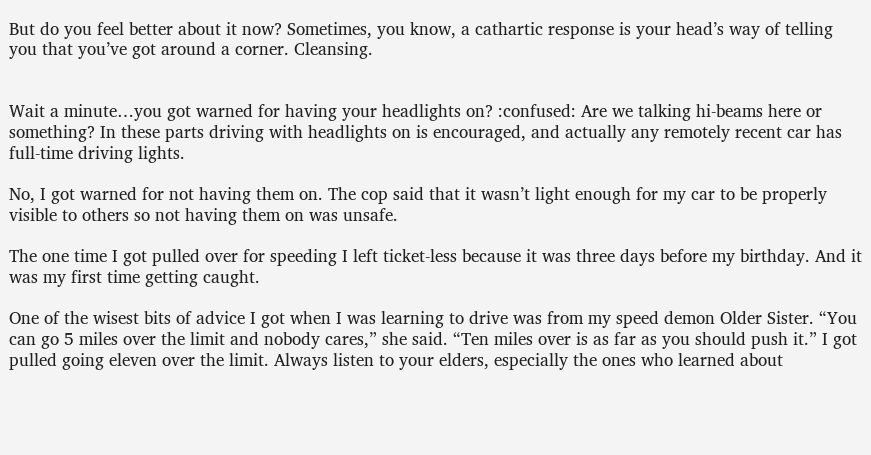But do you feel better about it now? Sometimes, you know, a cathartic response is your head’s way of telling you that you’ve got around a corner. Cleansing.


Wait a minute…you got warned for having your headlights on? :confused: Are we talking hi-beams here or something? In these parts driving with headlights on is encouraged, and actually any remotely recent car has full-time driving lights.

No, I got warned for not having them on. The cop said that it wasn’t light enough for my car to be properly visible to others so not having them on was unsafe.

The one time I got pulled over for speeding I left ticket-less because it was three days before my birthday. And it was my first time getting caught.

One of the wisest bits of advice I got when I was learning to drive was from my speed demon Older Sister. “You can go 5 miles over the limit and nobody cares,” she said. “Ten miles over is as far as you should push it.” I got pulled going eleven over the limit. Always listen to your elders, especially the ones who learned about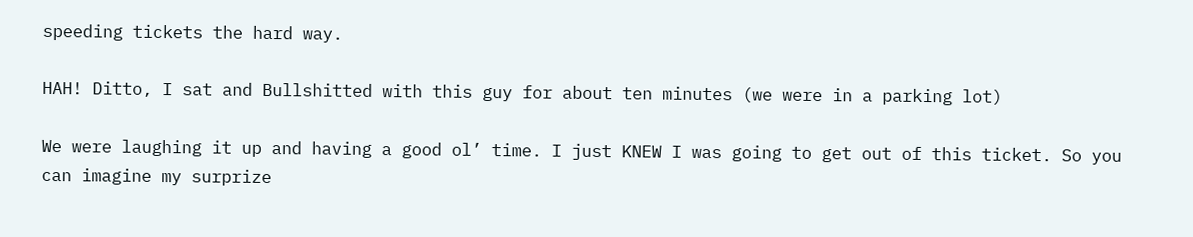speeding tickets the hard way.

HAH! Ditto, I sat and Bullshitted with this guy for about ten minutes (we were in a parking lot)

We were laughing it up and having a good ol’ time. I just KNEW I was going to get out of this ticket. So you can imagine my surprize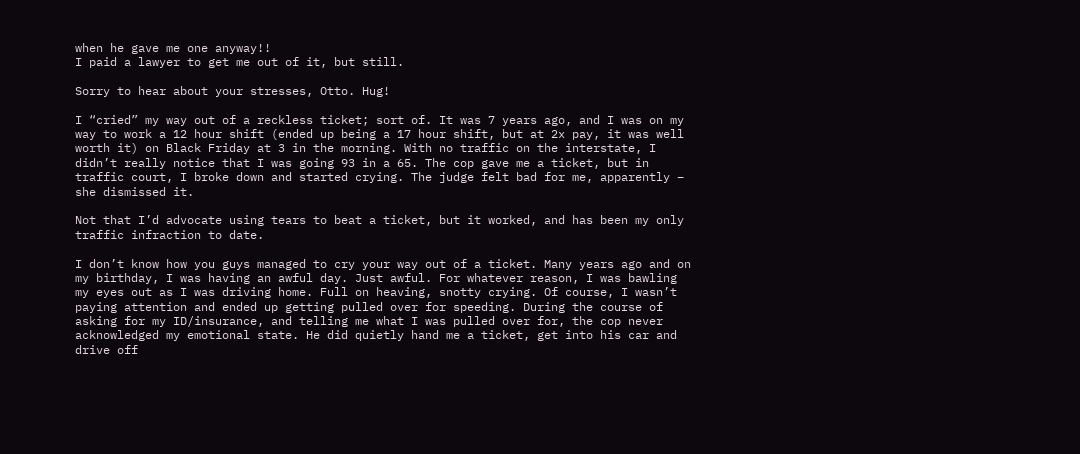when he gave me one anyway!!
I paid a lawyer to get me out of it, but still.

Sorry to hear about your stresses, Otto. Hug!

I “cried” my way out of a reckless ticket; sort of. It was 7 years ago, and I was on my way to work a 12 hour shift (ended up being a 17 hour shift, but at 2x pay, it was well worth it) on Black Friday at 3 in the morning. With no traffic on the interstate, I didn’t really notice that I was going 93 in a 65. The cop gave me a ticket, but in traffic court, I broke down and started crying. The judge felt bad for me, apparently – she dismissed it.

Not that I’d advocate using tears to beat a ticket, but it worked, and has been my only traffic infraction to date.

I don’t know how you guys managed to cry your way out of a ticket. Many years ago and on my birthday, I was having an awful day. Just awful. For whatever reason, I was bawling my eyes out as I was driving home. Full on heaving, snotty crying. Of course, I wasn’t paying attention and ended up getting pulled over for speeding. During the course of asking for my ID/insurance, and telling me what I was pulled over for, the cop never acknowledged my emotional state. He did quietly hand me a ticket, get into his car and drive off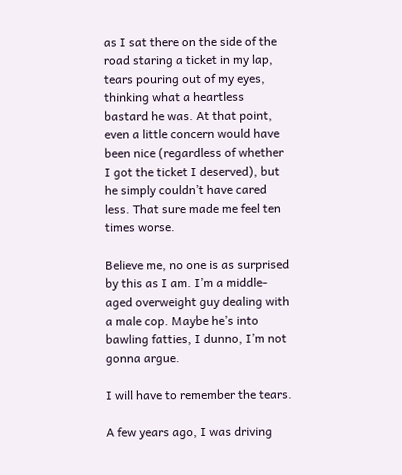as I sat there on the side of the road staring a ticket in my lap, tears pouring out of my eyes, thinking what a heartless bastard he was. At that point, even a little concern would have been nice (regardless of whether I got the ticket I deserved), but he simply couldn’t have cared less. That sure made me feel ten times worse.

Believe me, no one is as surprised by this as I am. I’m a middle-aged overweight guy dealing with a male cop. Maybe he’s into bawling fatties, I dunno, I’m not gonna argue.

I will have to remember the tears.

A few years ago, I was driving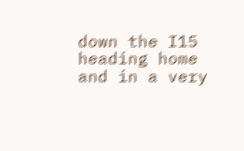down the I15 heading home and in a very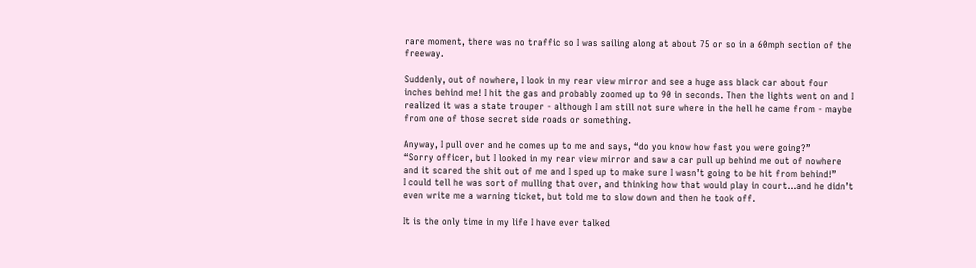rare moment, there was no traffic so I was sailing along at about 75 or so in a 60mph section of the freeway.

Suddenly, out of nowhere, I look in my rear view mirror and see a huge ass black car about four inches behind me! I hit the gas and probably zoomed up to 90 in seconds. Then the lights went on and I realized it was a state trouper - although I am still not sure where in the hell he came from - maybe from one of those secret side roads or something.

Anyway, I pull over and he comes up to me and says, “do you know how fast you were going?”
“Sorry officer, but I looked in my rear view mirror and saw a car pull up behind me out of nowhere and it scared the shit out of me and I sped up to make sure I wasn’t going to be hit from behind!”
I could tell he was sort of mulling that over, and thinking how that would play in court…and he didn’t even write me a warning ticket, but told me to slow down and then he took off.

It is the only time in my life I have ever talked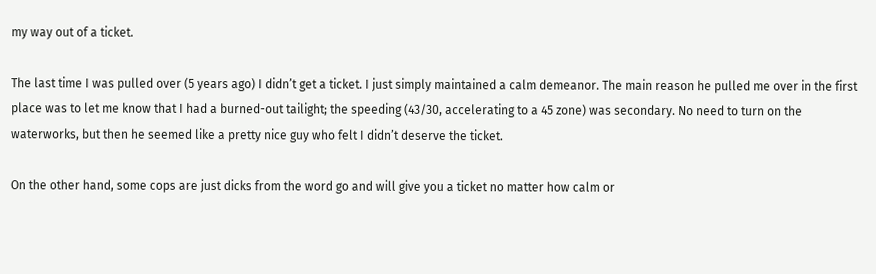my way out of a ticket.

The last time I was pulled over (5 years ago) I didn’t get a ticket. I just simply maintained a calm demeanor. The main reason he pulled me over in the first place was to let me know that I had a burned-out tailight; the speeding (43/30, accelerating to a 45 zone) was secondary. No need to turn on the waterworks, but then he seemed like a pretty nice guy who felt I didn’t deserve the ticket.

On the other hand, some cops are just dicks from the word go and will give you a ticket no matter how calm or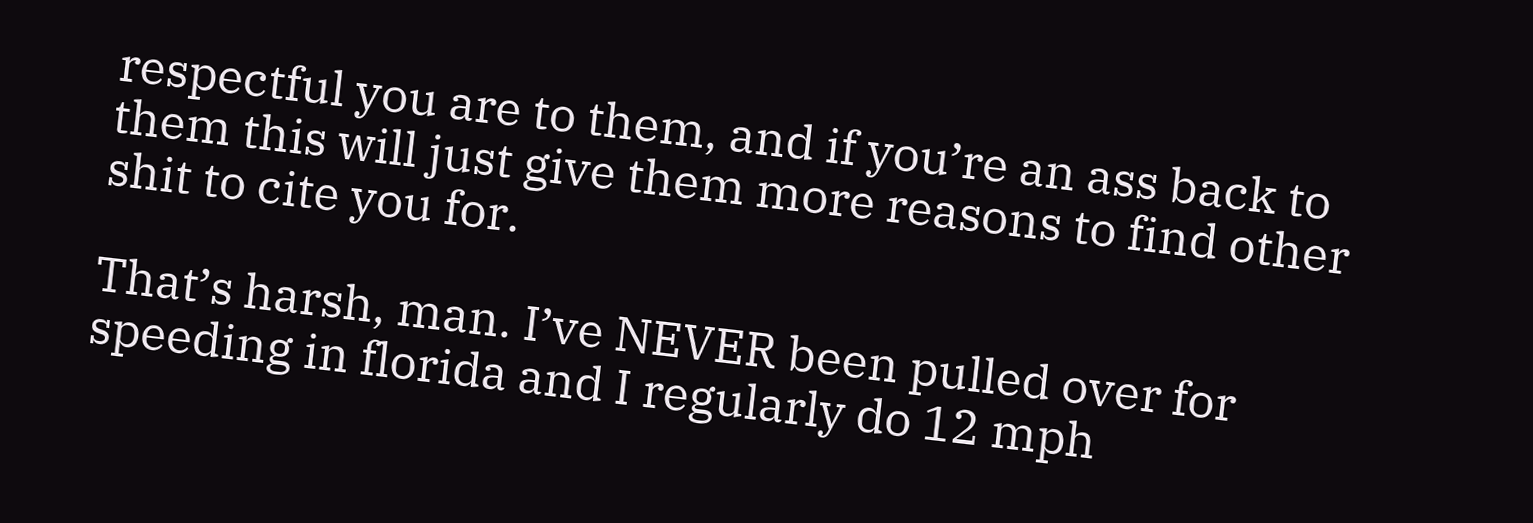respectful you are to them, and if you’re an ass back to them this will just give them more reasons to find other shit to cite you for.

That’s harsh, man. I’ve NEVER been pulled over for speeding in florida and I regularly do 12 mph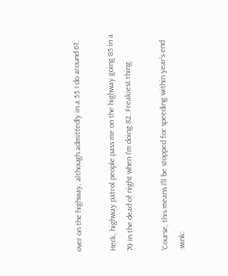over on the highway, although admittedly in a 55 I do around 61.

Heck, highway patrol people pass me on the highway going 85 in a 70 in the dead of night when I’m doing 82. Freakiest thing.

'Course, this means I’ll be stopped for speeding within year’s end :wink: